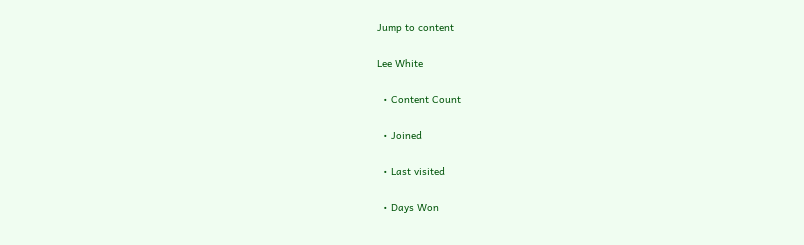Jump to content

Lee White

  • Content Count

  • Joined

  • Last visited

  • Days Won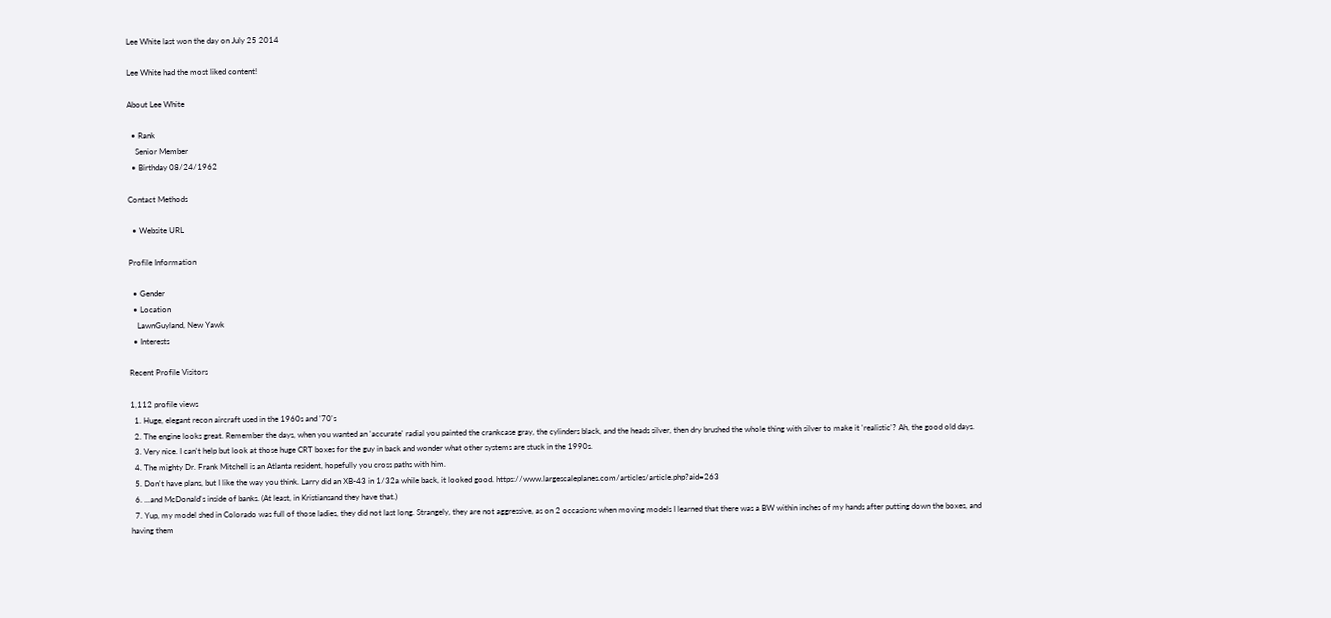Lee White last won the day on July 25 2014

Lee White had the most liked content!

About Lee White

  • Rank
    Senior Member
  • Birthday 08/24/1962

Contact Methods

  • Website URL

Profile Information

  • Gender
  • Location
    LawnGuyland, New Yawk
  • Interests

Recent Profile Visitors

1,112 profile views
  1. Huge, elegant recon aircraft used in the 1960s and '70's
  2. The engine looks great. Remember the days, when you wanted an 'accurate' radial you painted the crankcase gray, the cylinders black, and the heads silver, then dry brushed the whole thing with silver to make it 'realistic'? Ah, the good old days.
  3. Very nice. I can't help but look at those huge CRT boxes for the guy in back and wonder what other systems are stuck in the 1990s.
  4. The mighty Dr. Frank Mitchell is an Atlanta resident, hopefully you cross paths with him.
  5. Don't have plans, but I like the way you think. Larry did an XB-43 in 1/32a while back, it looked good. https://www.largescaleplanes.com/articles/article.php?aid=263
  6. ...and McDonald's inside of banks. (At least, in Kristiansand they have that.)
  7. Yup, my model shed in Colorado was full of those ladies, they did not last long. Strangely, they are not aggressive, as on 2 occasions when moving models I learned that there was a BW within inches of my hands after putting down the boxes, and having them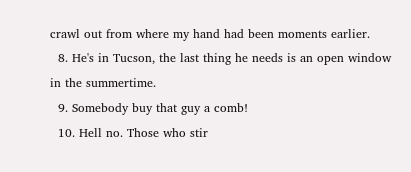crawl out from where my hand had been moments earlier.
  8. He's in Tucson, the last thing he needs is an open window in the summertime.
  9. Somebody buy that guy a comb!
  10. Hell no. Those who stir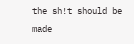the sh!t should be made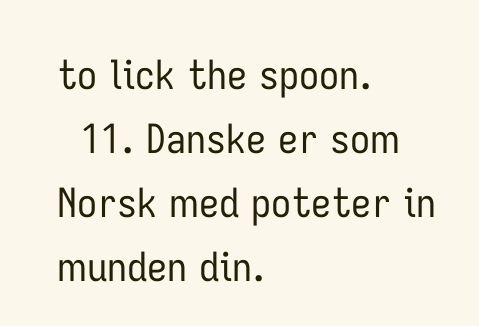to lick the spoon.
  11. Danske er som Norsk med poteter in munden din.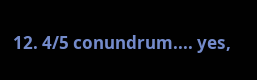12. 4/5 conundrum.... yes,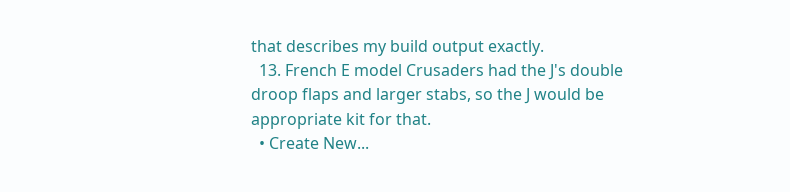that describes my build output exactly.
  13. French E model Crusaders had the J's double droop flaps and larger stabs, so the J would be appropriate kit for that.
  • Create New...